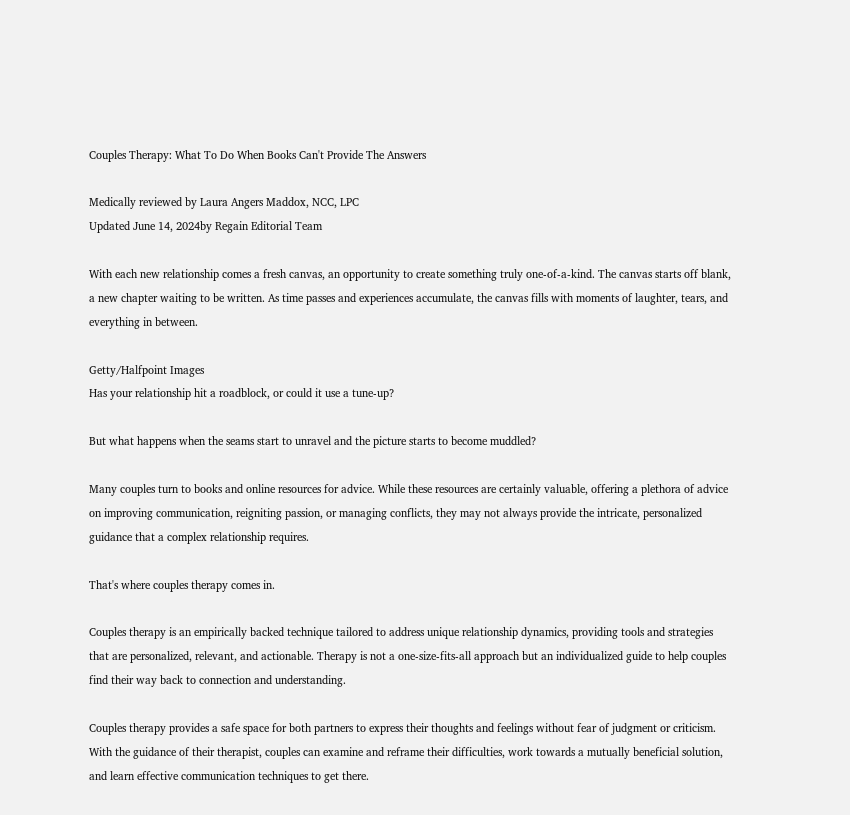Couples Therapy: What To Do When Books Can't Provide The Answers

Medically reviewed by Laura Angers Maddox, NCC, LPC
Updated June 14, 2024by Regain Editorial Team

With each new relationship comes a fresh canvas, an opportunity to create something truly one-of-a-kind. The canvas starts off blank, a new chapter waiting to be written. As time passes and experiences accumulate, the canvas fills with moments of laughter, tears, and everything in between.

Getty/Halfpoint Images
Has your relationship hit a roadblock, or could it use a tune-up?

But what happens when the seams start to unravel and the picture starts to become muddled?

Many couples turn to books and online resources for advice. While these resources are certainly valuable, offering a plethora of advice on improving communication, reigniting passion, or managing conflicts, they may not always provide the intricate, personalized guidance that a complex relationship requires.

That's where couples therapy comes in.

Couples therapy is an empirically backed technique tailored to address unique relationship dynamics, providing tools and strategies that are personalized, relevant, and actionable. Therapy is not a one-size-fits-all approach but an individualized guide to help couples find their way back to connection and understanding.

Couples therapy provides a safe space for both partners to express their thoughts and feelings without fear of judgment or criticism. With the guidance of their therapist, couples can examine and reframe their difficulties, work towards a mutually beneficial solution, and learn effective communication techniques to get there.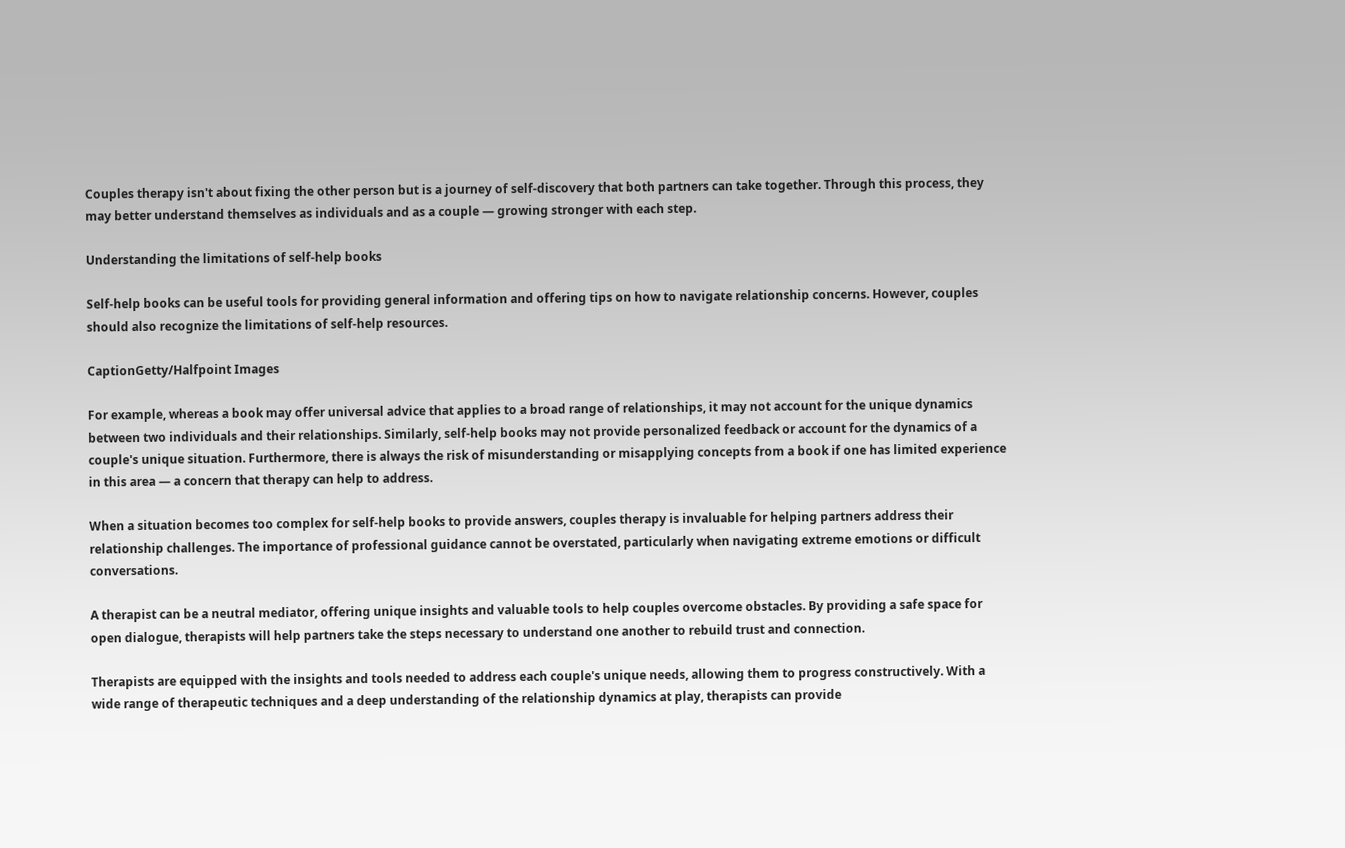Couples therapy isn't about fixing the other person but is a journey of self-discovery that both partners can take together. Through this process, they may better understand themselves as individuals and as a couple — growing stronger with each step.

Understanding the limitations of self-help books

Self-help books can be useful tools for providing general information and offering tips on how to navigate relationship concerns. However, couples should also recognize the limitations of self-help resources.

CaptionGetty/Halfpoint Images

For example, whereas a book may offer universal advice that applies to a broad range of relationships, it may not account for the unique dynamics between two individuals and their relationships. Similarly, self-help books may not provide personalized feedback or account for the dynamics of a couple's unique situation. Furthermore, there is always the risk of misunderstanding or misapplying concepts from a book if one has limited experience in this area — a concern that therapy can help to address.

When a situation becomes too complex for self-help books to provide answers, couples therapy is invaluable for helping partners address their relationship challenges. The importance of professional guidance cannot be overstated, particularly when navigating extreme emotions or difficult conversations.

A therapist can be a neutral mediator, offering unique insights and valuable tools to help couples overcome obstacles. By providing a safe space for open dialogue, therapists will help partners take the steps necessary to understand one another to rebuild trust and connection.

Therapists are equipped with the insights and tools needed to address each couple's unique needs, allowing them to progress constructively. With a wide range of therapeutic techniques and a deep understanding of the relationship dynamics at play, therapists can provide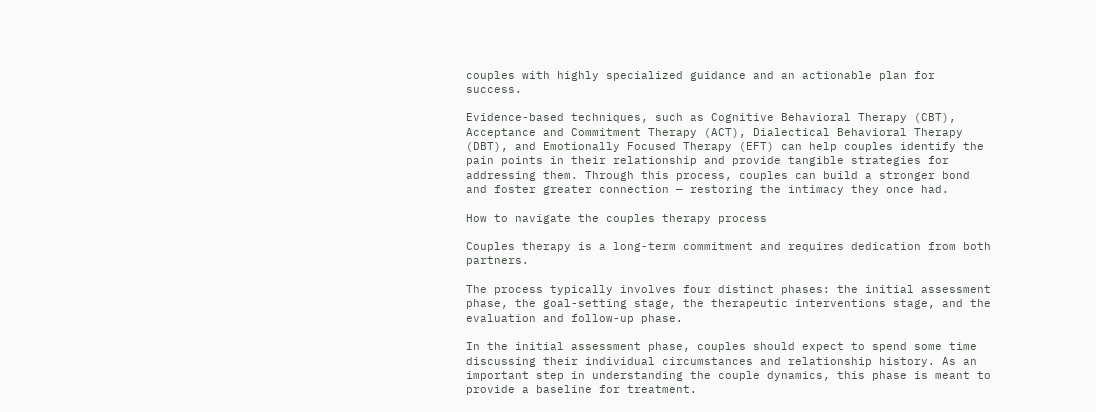couples with highly specialized guidance and an actionable plan for success.

Evidence-based techniques, such as Cognitive Behavioral Therapy (CBT), Acceptance and Commitment Therapy (ACT), Dialectical Behavioral Therapy (DBT), and Emotionally Focused Therapy (EFT) can help couples identify the pain points in their relationship and provide tangible strategies for addressing them. Through this process, couples can build a stronger bond and foster greater connection — restoring the intimacy they once had.

How to navigate the couples therapy process

Couples therapy is a long-term commitment and requires dedication from both partners.

The process typically involves four distinct phases: the initial assessment phase, the goal-setting stage, the therapeutic interventions stage, and the evaluation and follow-up phase.

In the initial assessment phase, couples should expect to spend some time discussing their individual circumstances and relationship history. As an important step in understanding the couple dynamics, this phase is meant to provide a baseline for treatment.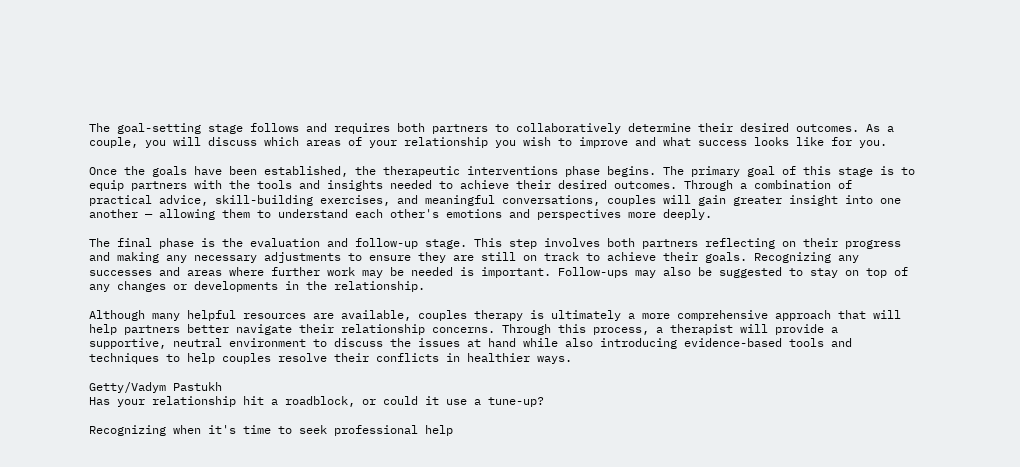The goal-setting stage follows and requires both partners to collaboratively determine their desired outcomes. As a couple, you will discuss which areas of your relationship you wish to improve and what success looks like for you.

Once the goals have been established, the therapeutic interventions phase begins. The primary goal of this stage is to equip partners with the tools and insights needed to achieve their desired outcomes. Through a combination of practical advice, skill-building exercises, and meaningful conversations, couples will gain greater insight into one another — allowing them to understand each other's emotions and perspectives more deeply.

The final phase is the evaluation and follow-up stage. This step involves both partners reflecting on their progress and making any necessary adjustments to ensure they are still on track to achieve their goals. Recognizing any successes and areas where further work may be needed is important. Follow-ups may also be suggested to stay on top of any changes or developments in the relationship.

Although many helpful resources are available, couples therapy is ultimately a more comprehensive approach that will help partners better navigate their relationship concerns. Through this process, a therapist will provide a supportive, neutral environment to discuss the issues at hand while also introducing evidence-based tools and techniques to help couples resolve their conflicts in healthier ways.

Getty/Vadym Pastukh
Has your relationship hit a roadblock, or could it use a tune-up?

Recognizing when it's time to seek professional help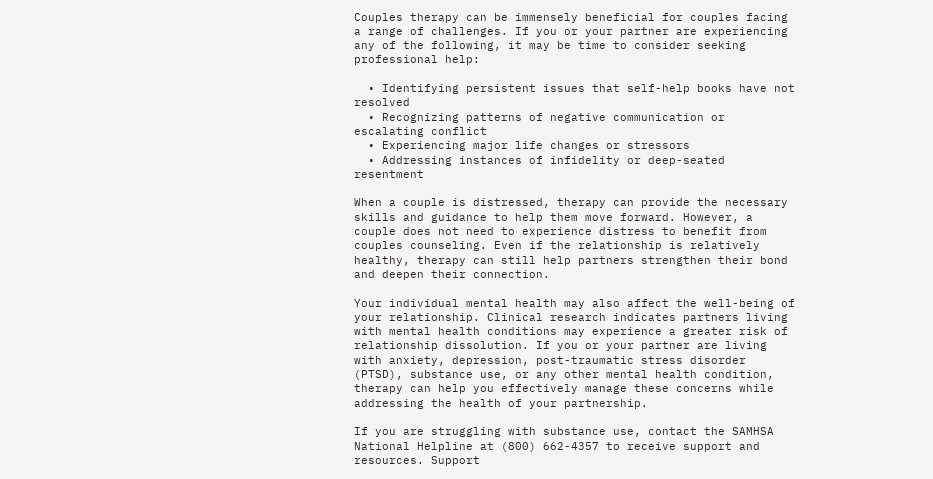Couples therapy can be immensely beneficial for couples facing a range of challenges. If you or your partner are experiencing any of the following, it may be time to consider seeking professional help:

  • Identifying persistent issues that self-help books have not resolved
  • Recognizing patterns of negative communication or escalating conflict
  • Experiencing major life changes or stressors
  • Addressing instances of infidelity or deep-seated resentment

When a couple is distressed, therapy can provide the necessary skills and guidance to help them move forward. However, a couple does not need to experience distress to benefit from couples counseling. Even if the relationship is relatively healthy, therapy can still help partners strengthen their bond and deepen their connection.

Your individual mental health may also affect the well-being of your relationship. Clinical research indicates partners living with mental health conditions may experience a greater risk of relationship dissolution. If you or your partner are living with anxiety, depression, post-traumatic stress disorder (PTSD), substance use, or any other mental health condition, therapy can help you effectively manage these concerns while addressing the health of your partnership.

If you are struggling with substance use, contact the SAMHSA National Helpline at (800) 662-4357 to receive support and resources. Support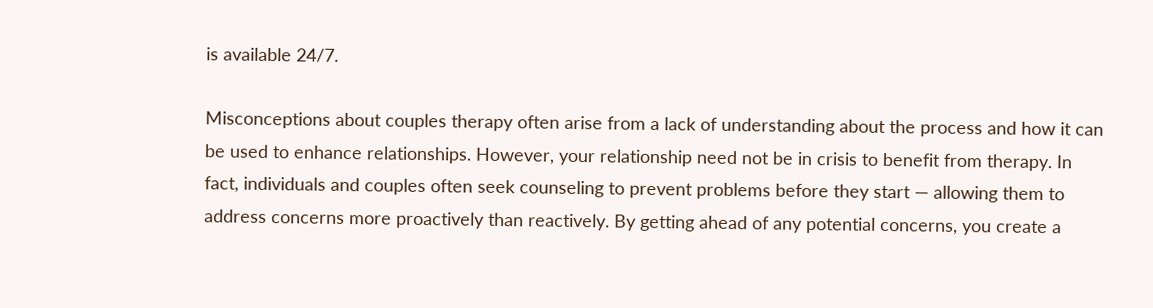is available 24/7.

Misconceptions about couples therapy often arise from a lack of understanding about the process and how it can be used to enhance relationships. However, your relationship need not be in crisis to benefit from therapy. In fact, individuals and couples often seek counseling to prevent problems before they start — allowing them to address concerns more proactively than reactively. By getting ahead of any potential concerns, you create a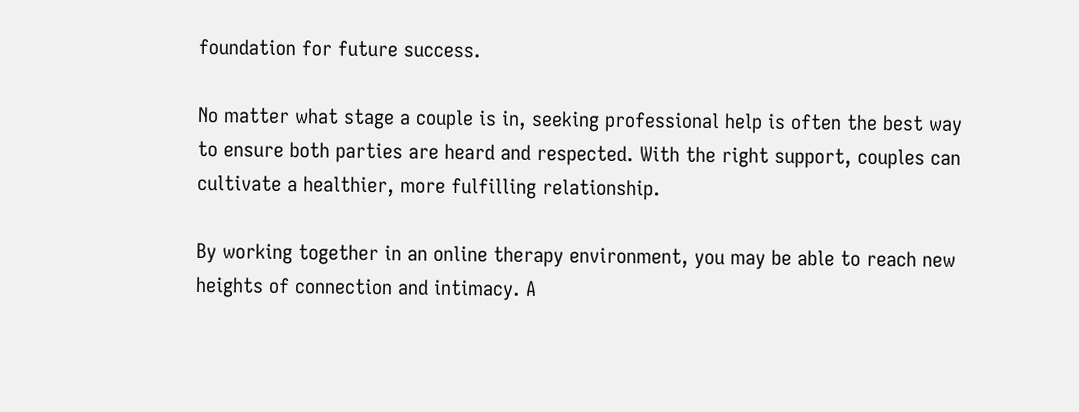foundation for future success.

No matter what stage a couple is in, seeking professional help is often the best way to ensure both parties are heard and respected. With the right support, couples can cultivate a healthier, more fulfilling relationship.

By working together in an online therapy environment, you may be able to reach new heights of connection and intimacy. A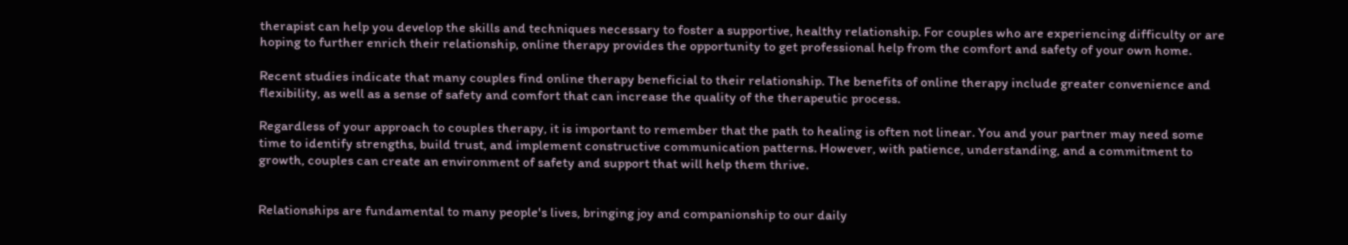therapist can help you develop the skills and techniques necessary to foster a supportive, healthy relationship. For couples who are experiencing difficulty or are hoping to further enrich their relationship, online therapy provides the opportunity to get professional help from the comfort and safety of your own home.

Recent studies indicate that many couples find online therapy beneficial to their relationship. The benefits of online therapy include greater convenience and flexibility, as well as a sense of safety and comfort that can increase the quality of the therapeutic process.

Regardless of your approach to couples therapy, it is important to remember that the path to healing is often not linear. You and your partner may need some time to identify strengths, build trust, and implement constructive communication patterns. However, with patience, understanding, and a commitment to growth, couples can create an environment of safety and support that will help them thrive.


Relationships are fundamental to many people's lives, bringing joy and companionship to our daily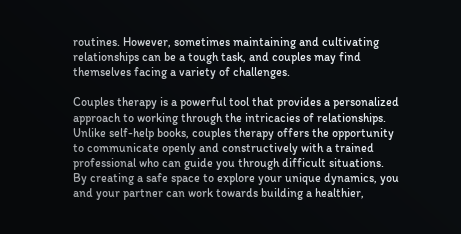routines. However, sometimes maintaining and cultivating relationships can be a tough task, and couples may find themselves facing a variety of challenges.

Couples therapy is a powerful tool that provides a personalized approach to working through the intricacies of relationships. Unlike self-help books, couples therapy offers the opportunity to communicate openly and constructively with a trained professional who can guide you through difficult situations. By creating a safe space to explore your unique dynamics, you and your partner can work towards building a healthier,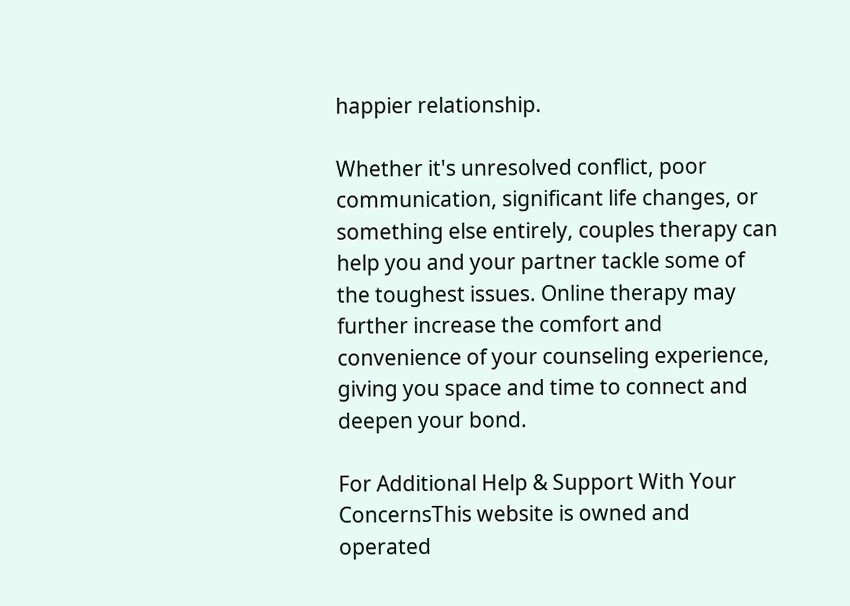happier relationship.

Whether it's unresolved conflict, poor communication, significant life changes, or something else entirely, couples therapy can help you and your partner tackle some of the toughest issues. Online therapy may further increase the comfort and convenience of your counseling experience, giving you space and time to connect and deepen your bond.

For Additional Help & Support With Your ConcernsThis website is owned and operated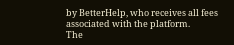by BetterHelp, who receives all fees associated with the platform.
The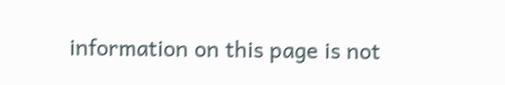information on this page is not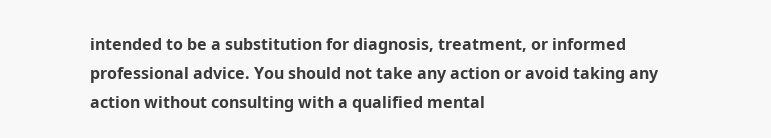intended to be a substitution for diagnosis, treatment, or informed professional advice. You should not take any action or avoid taking any action without consulting with a qualified mental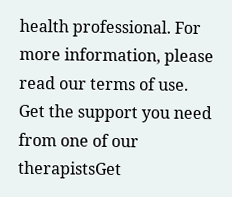health professional. For more information, please read our terms of use.
Get the support you need from one of our therapistsGet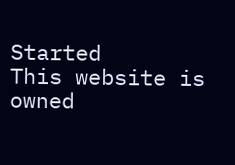Started
This website is owned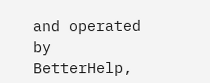and operated by BetterHelp,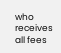who receives all fees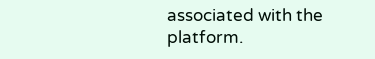associated with the platform.